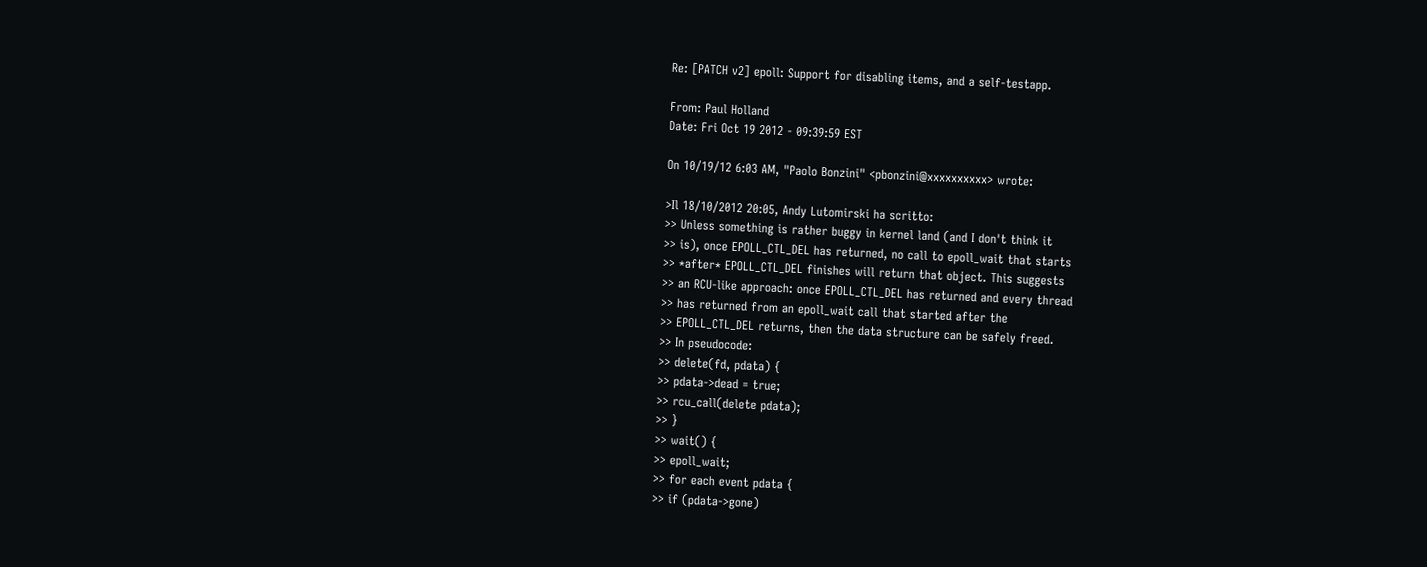Re: [PATCH v2] epoll: Support for disabling items, and a self-testapp.

From: Paul Holland
Date: Fri Oct 19 2012 - 09:39:59 EST

On 10/19/12 6:03 AM, "Paolo Bonzini" <pbonzini@xxxxxxxxxx> wrote:

>Il 18/10/2012 20:05, Andy Lutomirski ha scritto:
>> Unless something is rather buggy in kernel land (and I don't think it
>> is), once EPOLL_CTL_DEL has returned, no call to epoll_wait that starts
>> *after* EPOLL_CTL_DEL finishes will return that object. This suggests
>> an RCU-like approach: once EPOLL_CTL_DEL has returned and every thread
>> has returned from an epoll_wait call that started after the
>> EPOLL_CTL_DEL returns, then the data structure can be safely freed.
>> In pseudocode:
>> delete(fd, pdata) {
>> pdata->dead = true;
>> rcu_call(delete pdata);
>> }
>> wait() {
>> epoll_wait;
>> for each event pdata {
>> if (pdata->gone)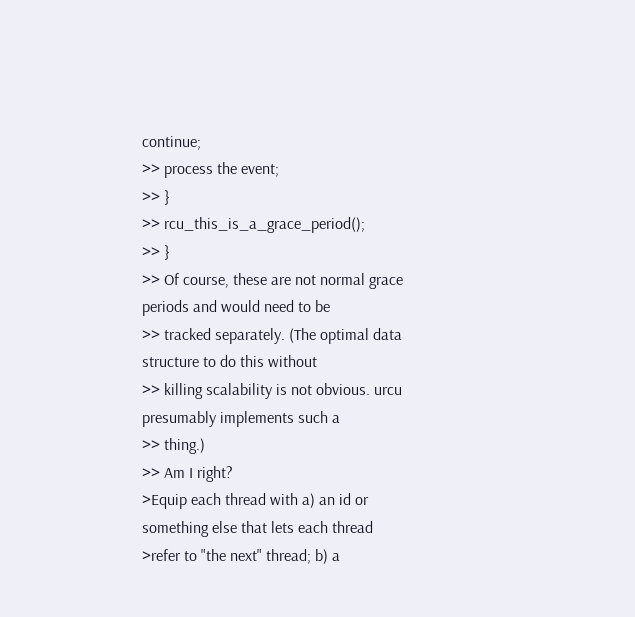continue;
>> process the event;
>> }
>> rcu_this_is_a_grace_period();
>> }
>> Of course, these are not normal grace periods and would need to be
>> tracked separately. (The optimal data structure to do this without
>> killing scalability is not obvious. urcu presumably implements such a
>> thing.)
>> Am I right?
>Equip each thread with a) an id or something else that lets each thread
>refer to "the next" thread; b) a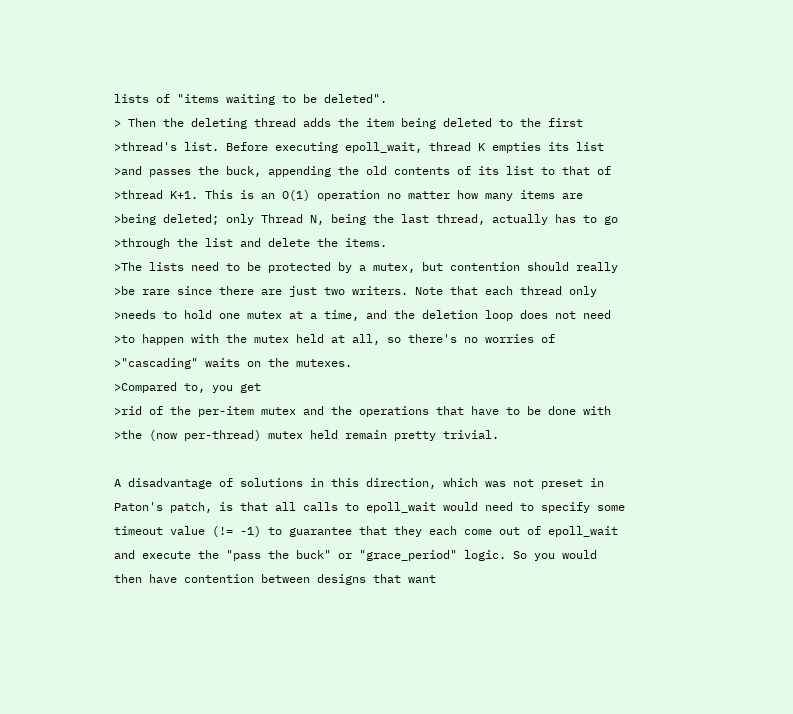lists of "items waiting to be deleted".
> Then the deleting thread adds the item being deleted to the first
>thread's list. Before executing epoll_wait, thread K empties its list
>and passes the buck, appending the old contents of its list to that of
>thread K+1. This is an O(1) operation no matter how many items are
>being deleted; only Thread N, being the last thread, actually has to go
>through the list and delete the items.
>The lists need to be protected by a mutex, but contention should really
>be rare since there are just two writers. Note that each thread only
>needs to hold one mutex at a time, and the deletion loop does not need
>to happen with the mutex held at all, so there's no worries of
>"cascading" waits on the mutexes.
>Compared to, you get
>rid of the per-item mutex and the operations that have to be done with
>the (now per-thread) mutex held remain pretty trivial.

A disadvantage of solutions in this direction, which was not preset in
Paton's patch, is that all calls to epoll_wait would need to specify some
timeout value (!= -1) to guarantee that they each come out of epoll_wait
and execute the "pass the buck" or "grace_period" logic. So you would
then have contention between designs that want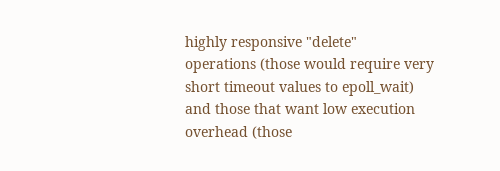highly responsive "delete"
operations (those would require very short timeout values to epoll_wait)
and those that want low execution overhead (those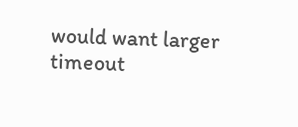would want larger
timeout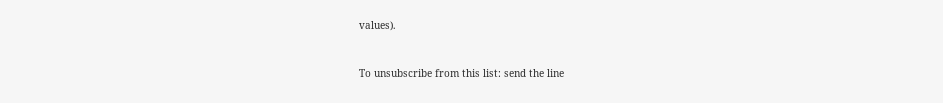values).


To unsubscribe from this list: send the line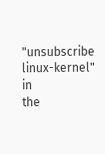"unsubscribe linux-kernel" in
the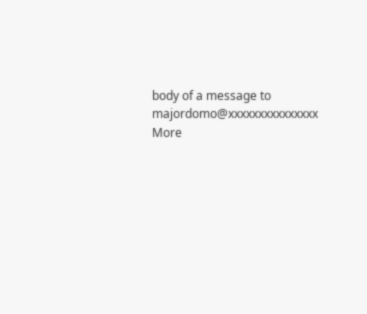body of a message to majordomo@xxxxxxxxxxxxxxx
More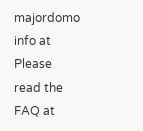majordomo info at
Please read the FAQ at